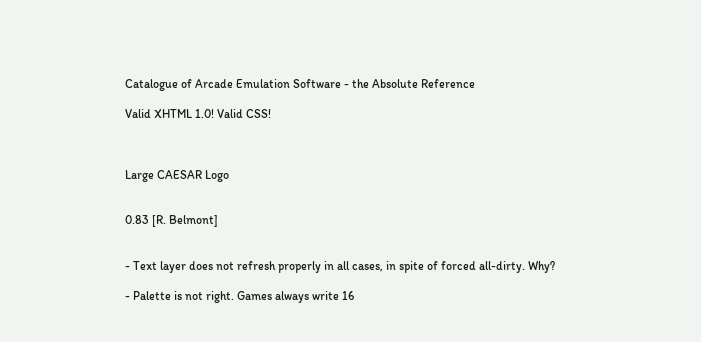Catalogue of Arcade Emulation Software - the Absolute Reference

Valid XHTML 1.0! Valid CSS!



Large CAESAR Logo


0.83 [R. Belmont]


- Text layer does not refresh properly in all cases, in spite of forced all-dirty. Why?

- Palette is not right. Games always write 16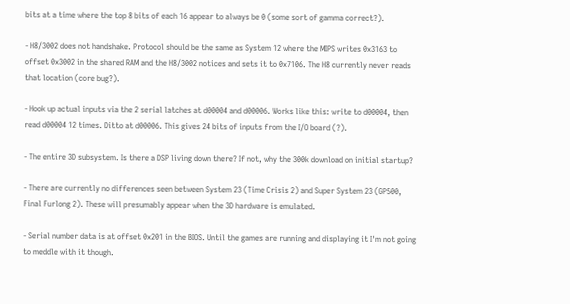bits at a time where the top 8 bits of each 16 appear to always be 0 (some sort of gamma correct?).

- H8/3002 does not handshake. Protocol should be the same as System 12 where the MIPS writes 0x3163 to offset 0x3002 in the shared RAM and the H8/3002 notices and sets it to 0x7106. The H8 currently never reads that location (core bug?).

- Hook up actual inputs via the 2 serial latches at d00004 and d00006. Works like this: write to d00004, then read d00004 12 times. Ditto at d00006. This gives 24 bits of inputs from the I/O board (?).

- The entire 3D subsystem. Is there a DSP living down there? If not, why the 300k download on initial startup?

- There are currently no differences seen between System 23 (Time Crisis 2) and Super System 23 (GP500, Final Furlong 2). These will presumably appear when the 3D hardware is emulated.

- Serial number data is at offset 0x201 in the BIOS. Until the games are running and displaying it I'm not going to meddle with it though.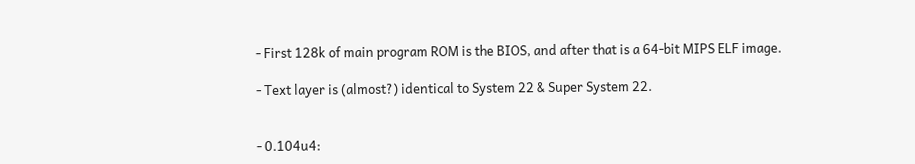- First 128k of main program ROM is the BIOS, and after that is a 64-bit MIPS ELF image.

- Text layer is (almost?) identical to System 22 & Super System 22.


- 0.104u4: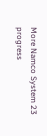More Namco System 23 progress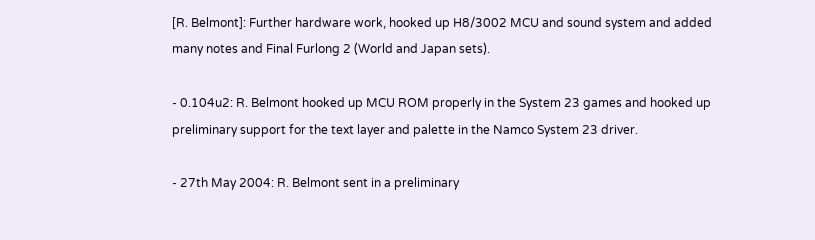[R. Belmont]: Further hardware work, hooked up H8/3002 MCU and sound system and added many notes and Final Furlong 2 (World and Japan sets).

- 0.104u2: R. Belmont hooked up MCU ROM properly in the System 23 games and hooked up preliminary support for the text layer and palette in the Namco System 23 driver.

- 27th May 2004: R. Belmont sent in a preliminary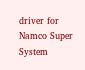driver for Namco Super System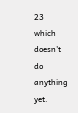23 which doesn't do anything yet.